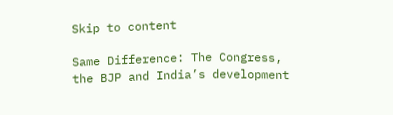Skip to content

Same Difference: The Congress, the BJP and India’s development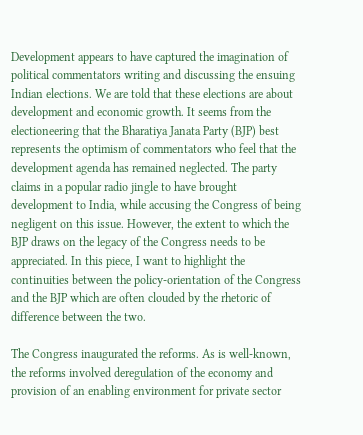Development appears to have captured the imagination of political commentators writing and discussing the ensuing Indian elections. We are told that these elections are about development and economic growth. It seems from the electioneering that the Bharatiya Janata Party (BJP) best represents the optimism of commentators who feel that the development agenda has remained neglected. The party claims in a popular radio jingle to have brought development to India, while accusing the Congress of being negligent on this issue. However, the extent to which the BJP draws on the legacy of the Congress needs to be appreciated. In this piece, I want to highlight the continuities between the policy-orientation of the Congress and the BJP which are often clouded by the rhetoric of difference between the two.

The Congress inaugurated the reforms. As is well-known, the reforms involved deregulation of the economy and provision of an enabling environment for private sector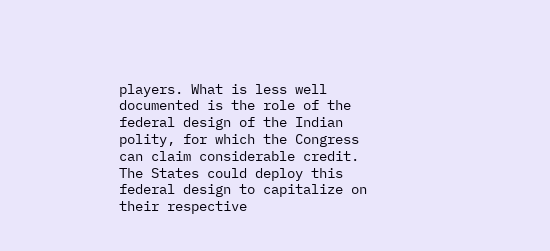players. What is less well documented is the role of the federal design of the Indian polity, for which the Congress can claim considerable credit. The States could deploy this federal design to capitalize on their respective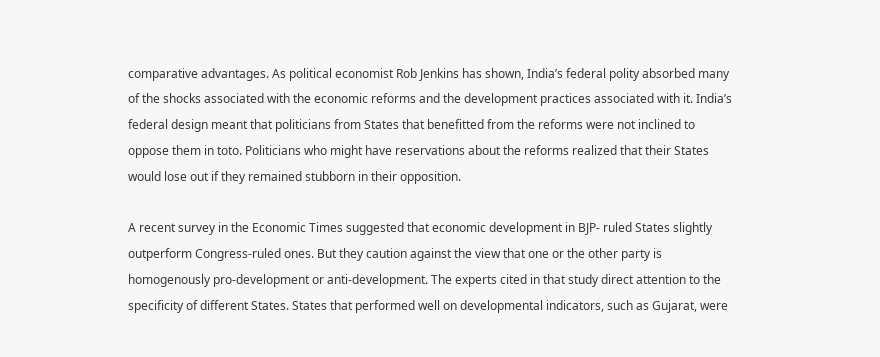comparative advantages. As political economist Rob Jenkins has shown, India’s federal polity absorbed many of the shocks associated with the economic reforms and the development practices associated with it. India’s federal design meant that politicians from States that benefitted from the reforms were not inclined to oppose them in toto. Politicians who might have reservations about the reforms realized that their States would lose out if they remained stubborn in their opposition.

A recent survey in the Economic Times suggested that economic development in BJP- ruled States slightly outperform Congress-ruled ones. But they caution against the view that one or the other party is homogenously pro-development or anti-development. The experts cited in that study direct attention to the specificity of different States. States that performed well on developmental indicators, such as Gujarat, were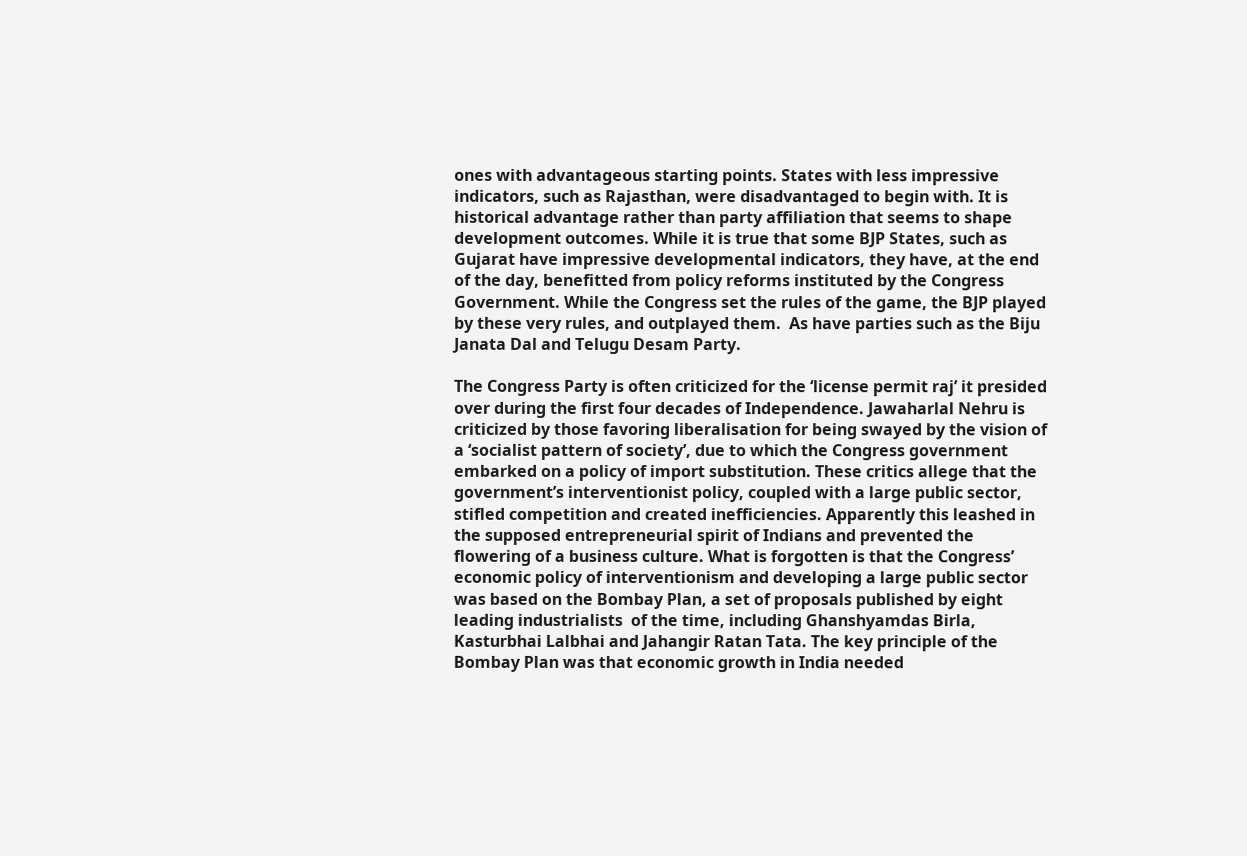ones with advantageous starting points. States with less impressive indicators, such as Rajasthan, were disadvantaged to begin with. It is historical advantage rather than party affiliation that seems to shape development outcomes. While it is true that some BJP States, such as Gujarat have impressive developmental indicators, they have, at the end of the day, benefitted from policy reforms instituted by the Congress Government. While the Congress set the rules of the game, the BJP played by these very rules, and outplayed them.  As have parties such as the Biju Janata Dal and Telugu Desam Party.

The Congress Party is often criticized for the ‘license permit raj’ it presided over during the first four decades of Independence. Jawaharlal Nehru is criticized by those favoring liberalisation for being swayed by the vision of a ‘socialist pattern of society’, due to which the Congress government embarked on a policy of import substitution. These critics allege that the government’s interventionist policy, coupled with a large public sector, stifled competition and created inefficiencies. Apparently this leashed in the supposed entrepreneurial spirit of Indians and prevented the flowering of a business culture. What is forgotten is that the Congress’ economic policy of interventionism and developing a large public sector was based on the Bombay Plan, a set of proposals published by eight leading industrialists  of the time, including Ghanshyamdas Birla, Kasturbhai Lalbhai and Jahangir Ratan Tata. The key principle of the Bombay Plan was that economic growth in India needed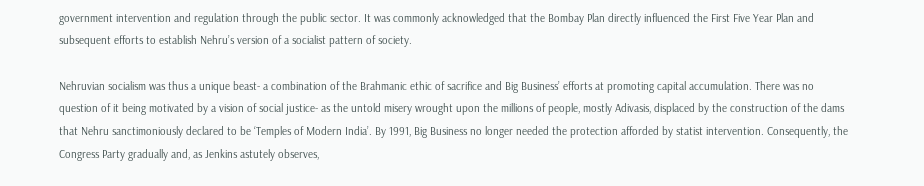government intervention and regulation through the public sector. It was commonly acknowledged that the Bombay Plan directly influenced the First Five Year Plan and subsequent efforts to establish Nehru’s version of a socialist pattern of society.

Nehruvian socialism was thus a unique beast- a combination of the Brahmanic ethic of sacrifice and Big Business’ efforts at promoting capital accumulation. There was no question of it being motivated by a vision of social justice- as the untold misery wrought upon the millions of people, mostly Adivasis, displaced by the construction of the dams that Nehru sanctimoniously declared to be ‘Temples of Modern India’. By 1991, Big Business no longer needed the protection afforded by statist intervention. Consequently, the Congress Party gradually and, as Jenkins astutely observes,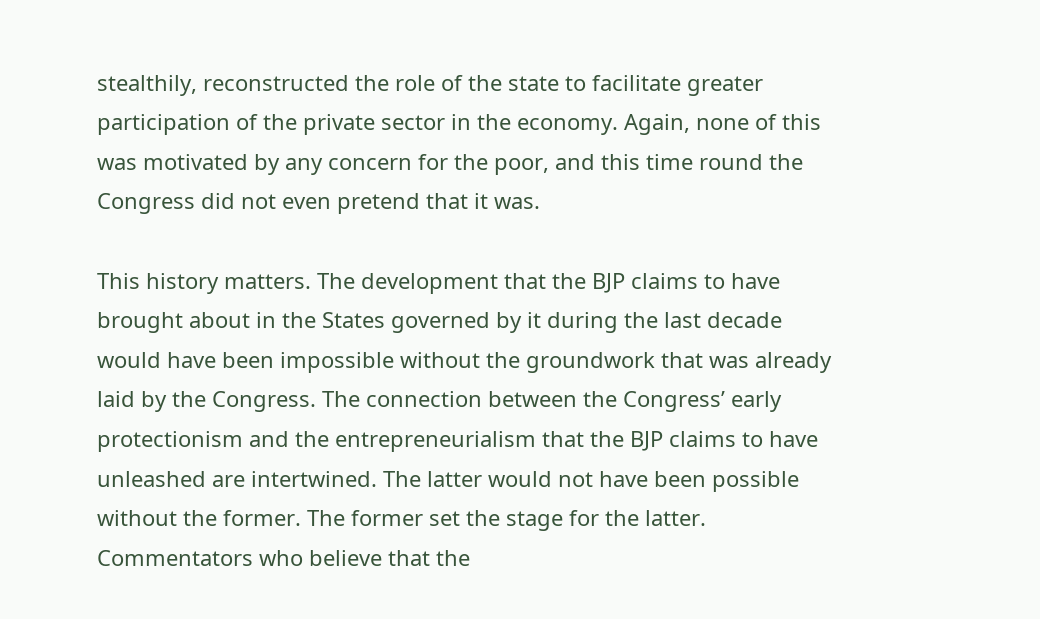stealthily, reconstructed the role of the state to facilitate greater participation of the private sector in the economy. Again, none of this was motivated by any concern for the poor, and this time round the Congress did not even pretend that it was.

This history matters. The development that the BJP claims to have brought about in the States governed by it during the last decade would have been impossible without the groundwork that was already laid by the Congress. The connection between the Congress’ early protectionism and the entrepreneurialism that the BJP claims to have unleashed are intertwined. The latter would not have been possible without the former. The former set the stage for the latter. Commentators who believe that the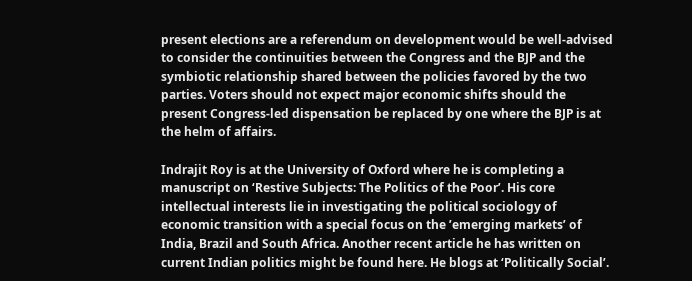present elections are a referendum on development would be well-advised to consider the continuities between the Congress and the BJP and the symbiotic relationship shared between the policies favored by the two parties. Voters should not expect major economic shifts should the present Congress-led dispensation be replaced by one where the BJP is at the helm of affairs.

Indrajit Roy is at the University of Oxford where he is completing a manuscript on ‘Restive Subjects: The Politics of the Poor’. His core intellectual interests lie in investigating the political sociology of economic transition with a special focus on the ’emerging markets’ of India, Brazil and South Africa. Another recent article he has written on current Indian politics might be found here. He blogs at ‘Politically Social’.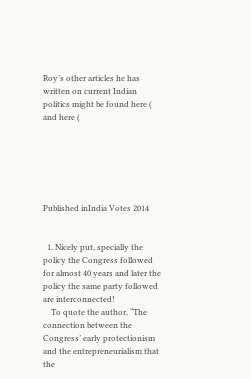Roy’s other articles he has written on current Indian politics might be found here (  and here (






Published inIndia Votes 2014


  1. Nicely put, specially the policy the Congress followed for almost 40 years and later the policy the same party followed are interconnected!
    To quote the author, “The connection between the Congress’ early protectionism and the entrepreneurialism that the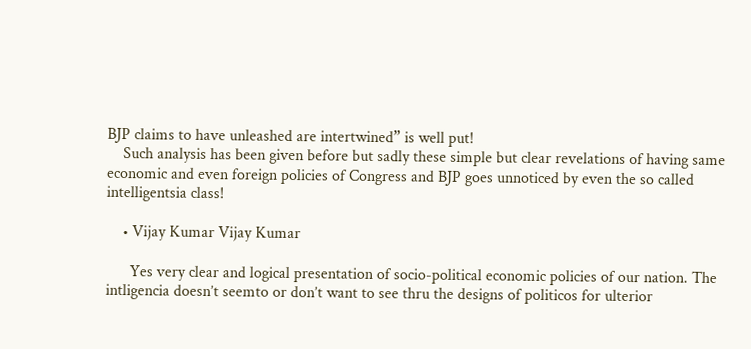BJP claims to have unleashed are intertwined” is well put!
    Such analysis has been given before but sadly these simple but clear revelations of having same economic and even foreign policies of Congress and BJP goes unnoticed by even the so called intelligentsia class!

    • Vijay Kumar Vijay Kumar

      Yes very clear and logical presentation of socio-political economic policies of our nation. The intligencia doesn’t seemto or don’t want to see thru the designs of politicos for ulterior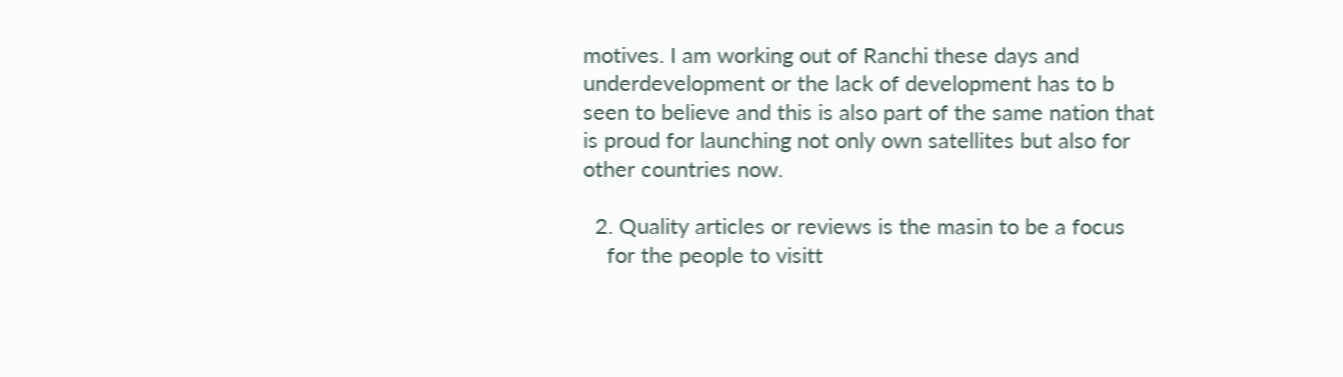motives. I am working out of Ranchi these days and underdevelopment or the lack of development has to b seen to believe and this is also part of the same nation that is proud for launching not only own satellites but also for other countries now.

  2. Quality articles or reviews is the masin to be a focus
    for the people to visitt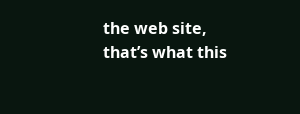the web site, that’s what this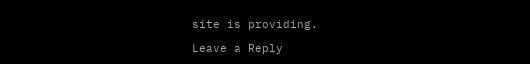site is providing.

Leave a Reply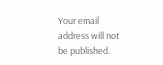Your email address will not be published.